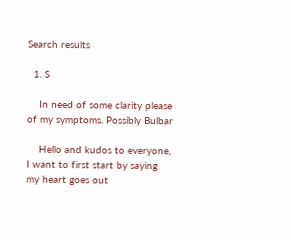Search results

  1. S

    In need of some clarity please of my symptoms. Possibly Bulbar

    Hello and kudos to everyone, I want to first start by saying my heart goes out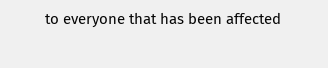to everyone that has been affected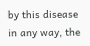by this disease in any way, the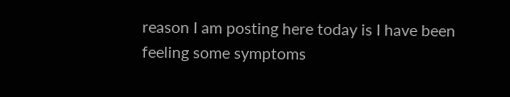reason I am posting here today is I have been feeling some symptoms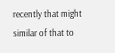recently that might similar of that to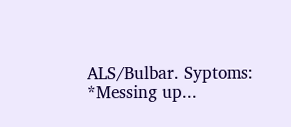ALS/Bulbar. Syptoms: *Messing up...